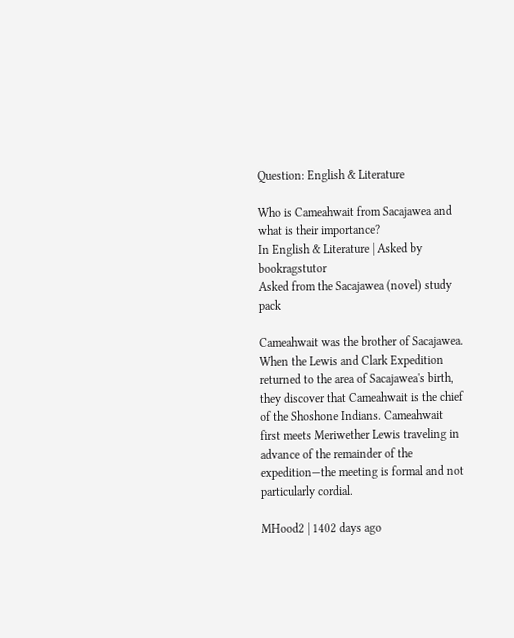Question: English & Literature

Who is Cameahwait from Sacajawea and what is their importance?
In English & Literature | Asked by bookragstutor
Asked from the Sacajawea (novel) study pack

Cameahwait was the brother of Sacajawea. When the Lewis and Clark Expedition returned to the area of Sacajawea's birth, they discover that Cameahwait is the chief of the Shoshone Indians. Cameahwait first meets Meriwether Lewis traveling in advance of the remainder of the expedition—the meeting is formal and not particularly cordial.

MHood2 | 1402 days ago